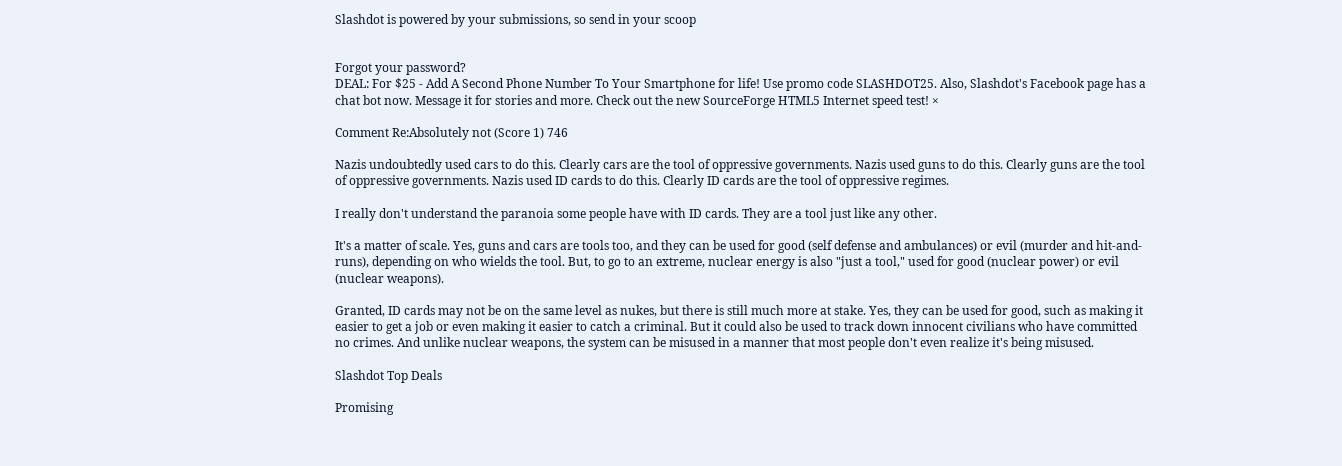Slashdot is powered by your submissions, so send in your scoop


Forgot your password?
DEAL: For $25 - Add A Second Phone Number To Your Smartphone for life! Use promo code SLASHDOT25. Also, Slashdot's Facebook page has a chat bot now. Message it for stories and more. Check out the new SourceForge HTML5 Internet speed test! ×

Comment Re:Absolutely not (Score 1) 746

Nazis undoubtedly used cars to do this. Clearly cars are the tool of oppressive governments. Nazis used guns to do this. Clearly guns are the tool of oppressive governments. Nazis used ID cards to do this. Clearly ID cards are the tool of oppressive regimes.

I really don't understand the paranoia some people have with ID cards. They are a tool just like any other.

It's a matter of scale. Yes, guns and cars are tools too, and they can be used for good (self defense and ambulances) or evil (murder and hit-and-runs), depending on who wields the tool. But, to go to an extreme, nuclear energy is also "just a tool," used for good (nuclear power) or evil (nuclear weapons).

Granted, ID cards may not be on the same level as nukes, but there is still much more at stake. Yes, they can be used for good, such as making it easier to get a job or even making it easier to catch a criminal. But it could also be used to track down innocent civilians who have committed no crimes. And unlike nuclear weapons, the system can be misused in a manner that most people don't even realize it's being misused.

Slashdot Top Deals

Promising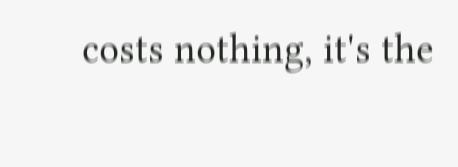costs nothing, it's the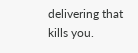delivering that kills you.